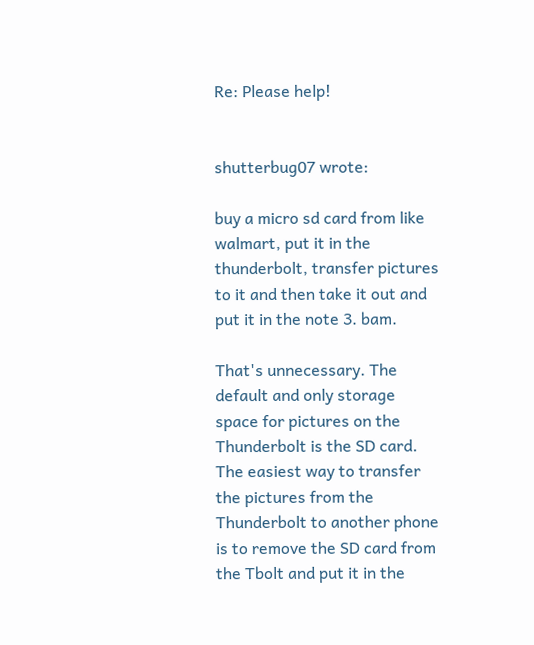Re: Please help!


shutterbug07 wrote:

buy a micro sd card from like walmart, put it in the thunderbolt, transfer pictures to it and then take it out and put it in the note 3. bam.

That's unnecessary. The default and only storage space for pictures on the Thunderbolt is the SD card. The easiest way to transfer the pictures from the Thunderbolt to another phone is to remove the SD card from the Tbolt and put it in the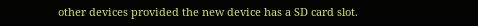other devices provided the new device has a SD card slot.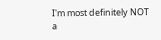I'm most definitely NOT a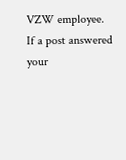VZW employee. If a post answered your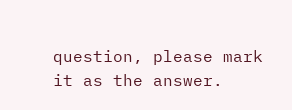question, please mark it as the answer.